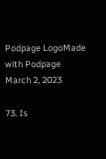Podpage LogoMade with Podpage
March 2, 2023

73. Is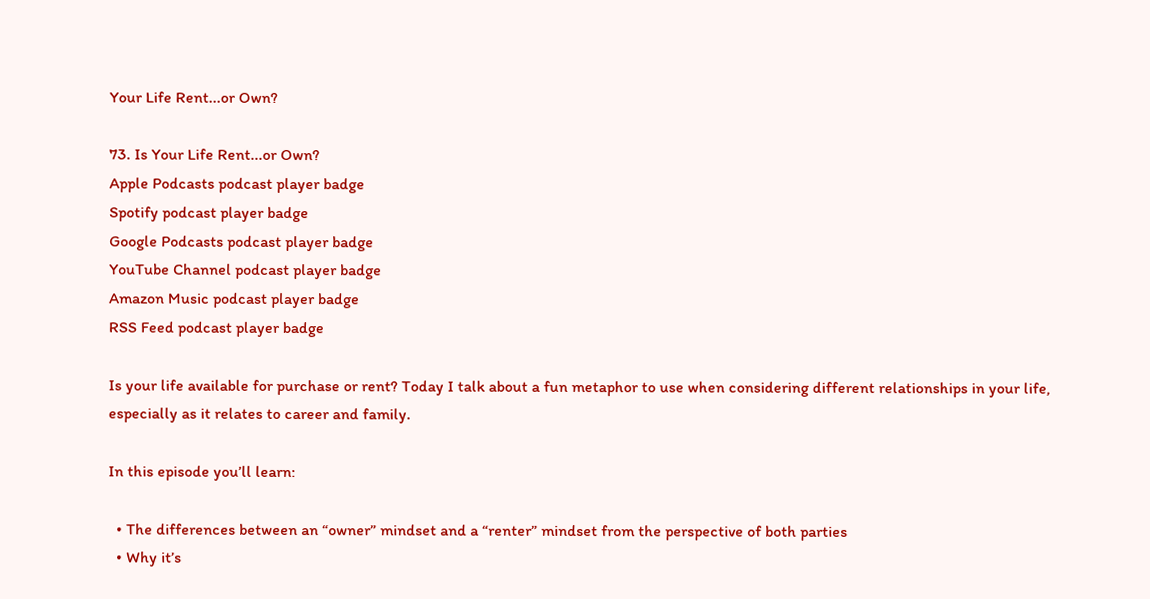Your Life Rent...or Own?

73. Is Your Life Rent...or Own?
Apple Podcasts podcast player badge
Spotify podcast player badge
Google Podcasts podcast player badge
YouTube Channel podcast player badge
Amazon Music podcast player badge
RSS Feed podcast player badge

Is your life available for purchase or rent? Today I talk about a fun metaphor to use when considering different relationships in your life, especially as it relates to career and family.

In this episode you’ll learn:

  • The differences between an “owner” mindset and a “renter” mindset from the perspective of both parties
  • Why it’s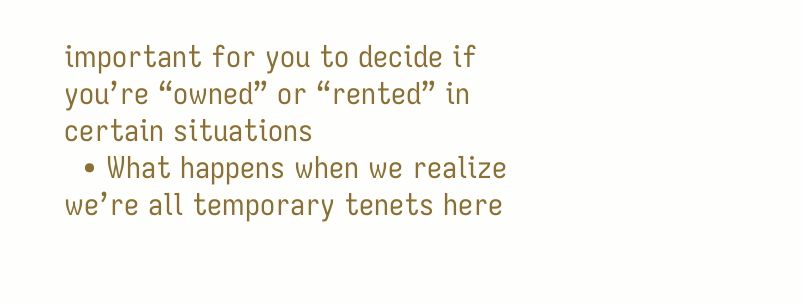important for you to decide if you’re “owned” or “rented” in certain situations
  • What happens when we realize we’re all temporary tenets here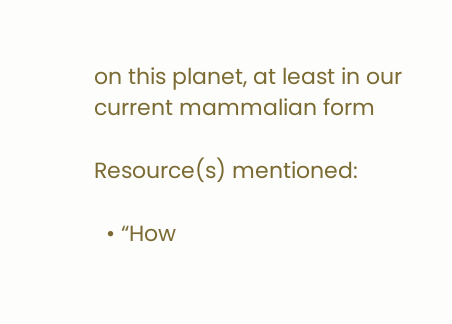on this planet, at least in our current mammalian form

Resource(s) mentioned:

  • “How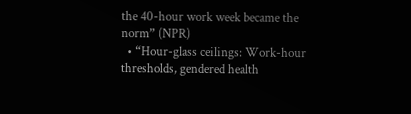the 40-hour work week became the norm” (NPR)
  • “Hour-glass ceilings: Work-hour thresholds, gendered health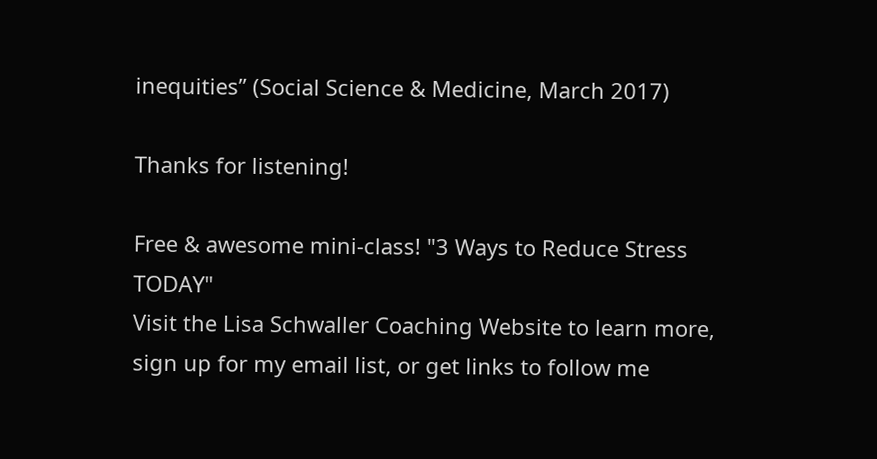inequities” (Social Science & Medicine, March 2017)

Thanks for listening!

Free & awesome mini-class! "3 Ways to Reduce Stress TODAY"
Visit the Lisa Schwaller Coaching Website to learn more, sign up for my email list, or get links to follow me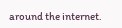around the internet.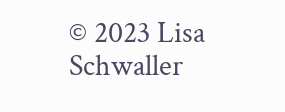© 2023 Lisa Schwaller